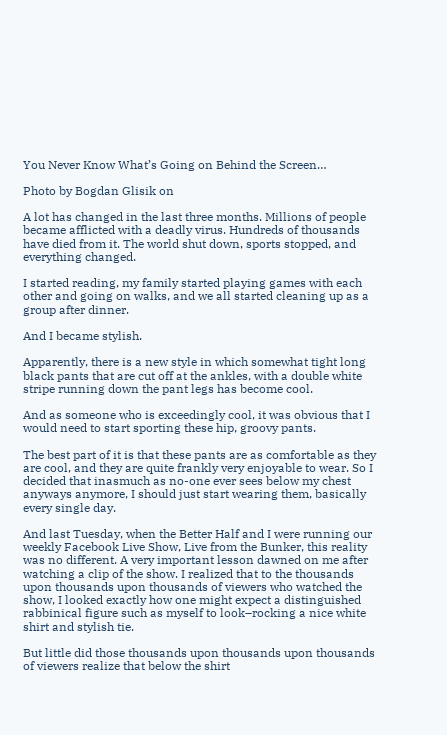You Never Know What’s Going on Behind the Screen…

Photo by Bogdan Glisik on

A lot has changed in the last three months. Millions of people became afflicted with a deadly virus. Hundreds of thousands have died from it. The world shut down, sports stopped, and everything changed.

I started reading, my family started playing games with each other and going on walks, and we all started cleaning up as a group after dinner.

And I became stylish.

Apparently, there is a new style in which somewhat tight long black pants that are cut off at the ankles, with a double white stripe running down the pant legs has become cool.

And as someone who is exceedingly cool, it was obvious that I would need to start sporting these hip, groovy pants.

The best part of it is that these pants are as comfortable as they are cool, and they are quite frankly very enjoyable to wear. So I decided that inasmuch as no-one ever sees below my chest anyways anymore, I should just start wearing them, basically every single day.

And last Tuesday, when the Better Half and I were running our weekly Facebook Live Show, Live from the Bunker, this reality was no different. A very important lesson dawned on me after watching a clip of the show. I realized that to the thousands upon thousands upon thousands of viewers who watched the show, I looked exactly how one might expect a distinguished rabbinical figure such as myself to look–rocking a nice white shirt and stylish tie.

But little did those thousands upon thousands upon thousands of viewers realize that below the shirt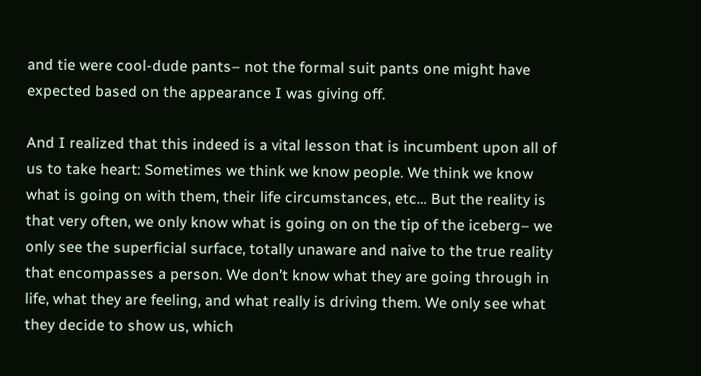and tie were cool-dude pants– not the formal suit pants one might have expected based on the appearance I was giving off.

And I realized that this indeed is a vital lesson that is incumbent upon all of us to take heart: Sometimes we think we know people. We think we know what is going on with them, their life circumstances, etc… But the reality is that very often, we only know what is going on on the tip of the iceberg– we only see the superficial surface, totally unaware and naive to the true reality that encompasses a person. We don’t know what they are going through in life, what they are feeling, and what really is driving them. We only see what they decide to show us, which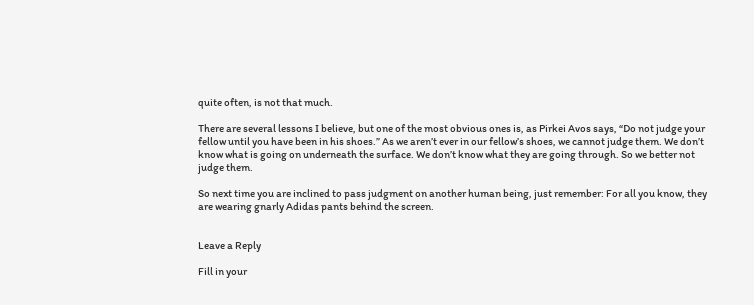quite often, is not that much.

There are several lessons I believe, but one of the most obvious ones is, as Pirkei Avos says, “Do not judge your fellow until you have been in his shoes.” As we aren’t ever in our fellow’s shoes, we cannot judge them. We don’t know what is going on underneath the surface. We don’t know what they are going through. So we better not judge them.

So next time you are inclined to pass judgment on another human being, just remember: For all you know, they are wearing gnarly Adidas pants behind the screen.


Leave a Reply

Fill in your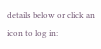details below or click an icon to log in: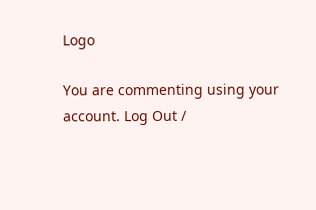Logo

You are commenting using your account. Log Out /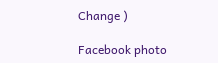Change )

Facebook photo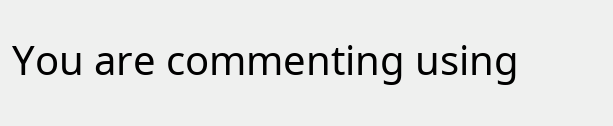You are commenting using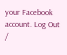your Facebook account. Log Out /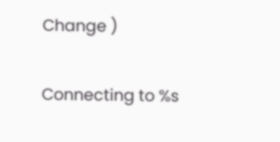Change )

Connecting to %s